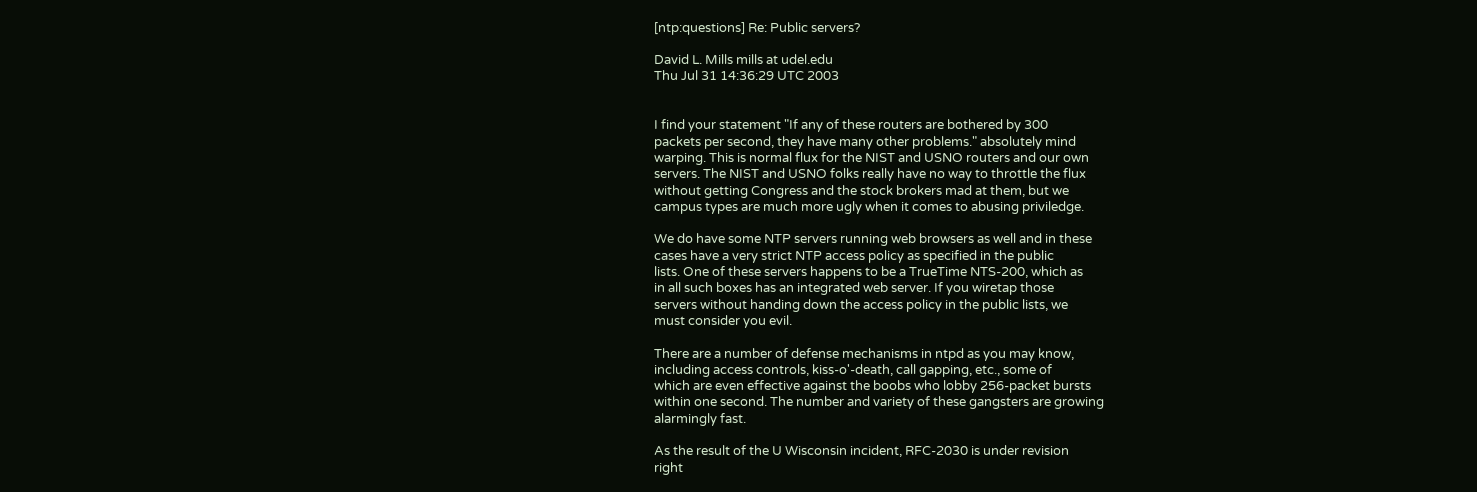[ntp:questions] Re: Public servers?

David L. Mills mills at udel.edu
Thu Jul 31 14:36:29 UTC 2003


I find your statement "If any of these routers are bothered by 300
packets per second, they have many other problems." absolutely mind
warping. This is normal flux for the NIST and USNO routers and our own
servers. The NIST and USNO folks really have no way to throttle the flux
without getting Congress and the stock brokers mad at them, but we
campus types are much more ugly when it comes to abusing priviledge.

We do have some NTP servers running web browsers as well and in these
cases have a very strict NTP access policy as specified in the public
lists. One of these servers happens to be a TrueTime NTS-200, which as
in all such boxes has an integrated web server. If you wiretap those
servers without handing down the access policy in the public lists, we
must consider you evil.

There are a number of defense mechanisms in ntpd as you may know,
including access controls, kiss-o'-death, call gapping, etc., some of
which are even effective against the boobs who lobby 256-packet bursts
within one second. The number and variety of these gangsters are growing
alarmingly fast.

As the result of the U Wisconsin incident, RFC-2030 is under revision
right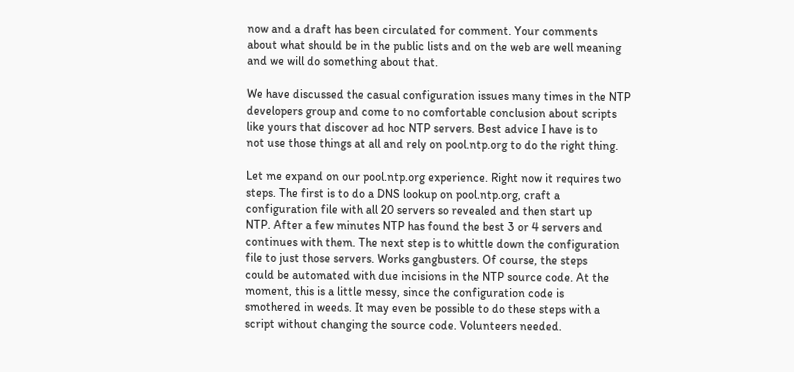now and a draft has been circulated for comment. Your comments
about what should be in the public lists and on the web are well meaning
and we will do something about that.

We have discussed the casual configuration issues many times in the NTP
developers group and come to no comfortable conclusion about scripts
like yours that discover ad hoc NTP servers. Best advice I have is to
not use those things at all and rely on pool.ntp.org to do the right thing.

Let me expand on our pool.ntp.org experience. Right now it requires two
steps. The first is to do a DNS lookup on pool.ntp.org, craft a
configuration file with all 20 servers so revealed and then start up
NTP. After a few minutes NTP has found the best 3 or 4 servers and
continues with them. The next step is to whittle down the configuration
file to just those servers. Works gangbusters. Of course, the steps
could be automated with due incisions in the NTP source code. At the
moment, this is a little messy, since the configuration code is
smothered in weeds. It may even be possible to do these steps with a
script without changing the source code. Volunteers needed.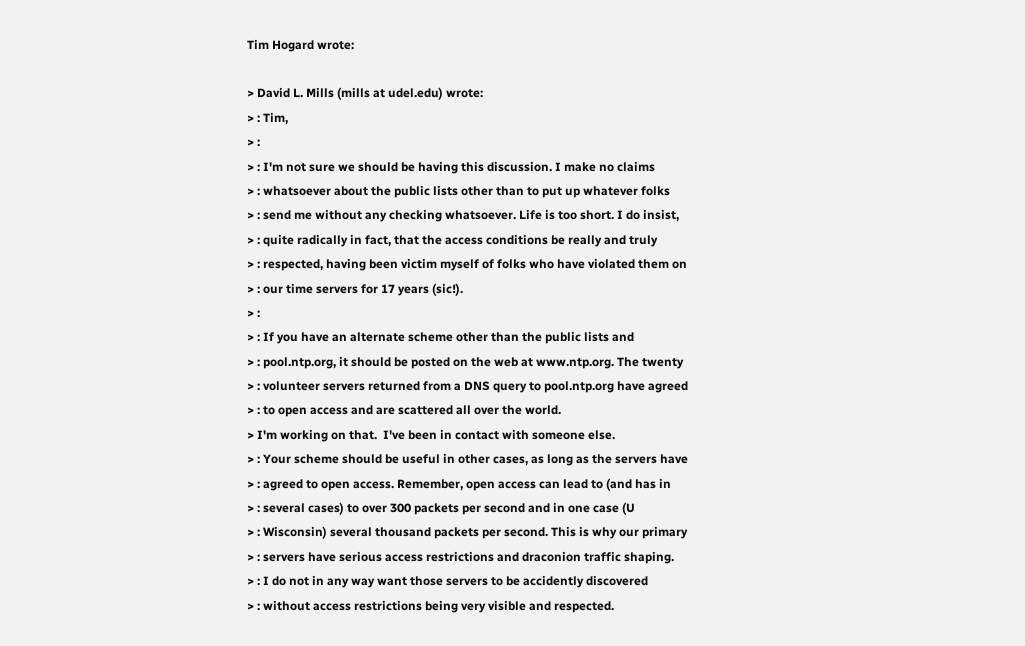Tim Hogard wrote:

> David L. Mills (mills at udel.edu) wrote:
> : Tim,
> :
> : I'm not sure we should be having this discussion. I make no claims
> : whatsoever about the public lists other than to put up whatever folks
> : send me without any checking whatsoever. Life is too short. I do insist,
> : quite radically in fact, that the access conditions be really and truly
> : respected, having been victim myself of folks who have violated them on
> : our time servers for 17 years (sic!).
> :
> : If you have an alternate scheme other than the public lists and
> : pool.ntp.org, it should be posted on the web at www.ntp.org. The twenty
> : volunteer servers returned from a DNS query to pool.ntp.org have agreed
> : to open access and are scattered all over the world.
> I'm working on that.  I've been in contact with someone else.
> : Your scheme should be useful in other cases, as long as the servers have
> : agreed to open access. Remember, open access can lead to (and has in
> : several cases) to over 300 packets per second and in one case (U
> : Wisconsin) several thousand packets per second. This is why our primary
> : servers have serious access restrictions and draconion traffic shaping.
> : I do not in any way want those servers to be accidently discovered
> : without access restrictions being very visible and respected.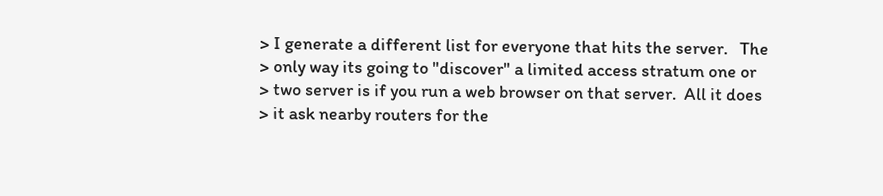> I generate a different list for everyone that hits the server.   The
> only way its going to "discover" a limited access stratum one or
> two server is if you run a web browser on that server.  All it does
> it ask nearby routers for the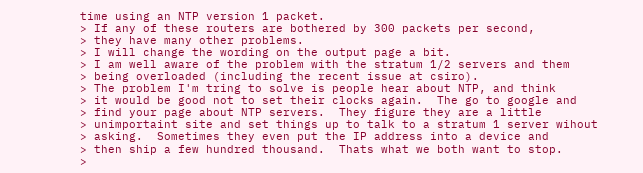time using an NTP version 1 packet.
> If any of these routers are bothered by 300 packets per second,
> they have many other problems.
> I will change the wording on the output page a bit.
> I am well aware of the problem with the stratum 1/2 servers and them
> being overloaded (including the recent issue at csiro).
> The problem I'm tring to solve is people hear about NTP, and think
> it would be good not to set their clocks again.  The go to google and
> find your page about NTP servers.  They figure they are a little
> unimportaint site and set things up to talk to a stratum 1 server wihout
> asking.  Sometimes they even put the IP address into a device and
> then ship a few hundred thousand.  Thats what we both want to stop.
>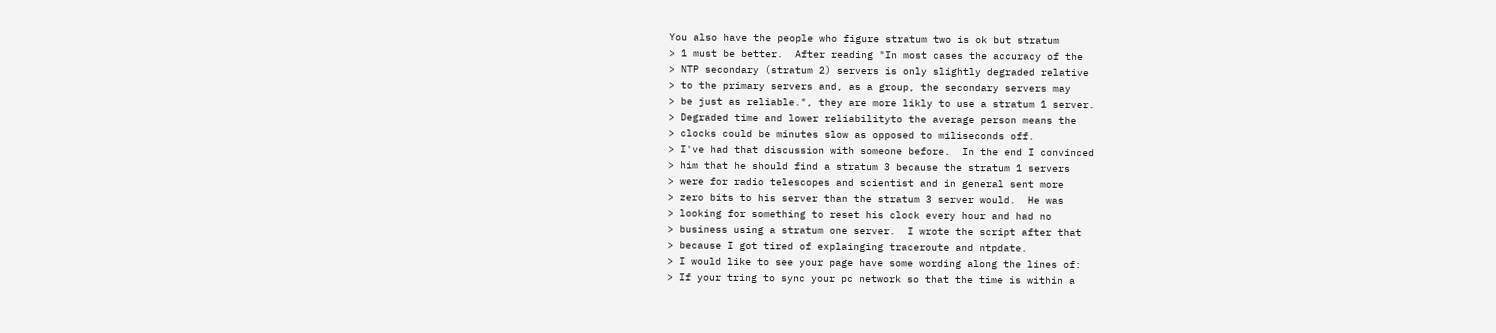You also have the people who figure stratum two is ok but stratum
> 1 must be better.  After reading "In most cases the accuracy of the
> NTP secondary (stratum 2) servers is only slightly degraded relative
> to the primary servers and, as a group, the secondary servers may
> be just as reliable.", they are more likly to use a stratum 1 server.
> Degraded time and lower reliabilityto the average person means the
> clocks could be minutes slow as opposed to miliseconds off.
> I've had that discussion with someone before.  In the end I convinced
> him that he should find a stratum 3 because the stratum 1 servers
> were for radio telescopes and scientist and in general sent more
> zero bits to his server than the stratum 3 server would.  He was
> looking for something to reset his clock every hour and had no
> business using a stratum one server.  I wrote the script after that
> because I got tired of explainging traceroute and ntpdate.
> I would like to see your page have some wording along the lines of:
> If your tring to sync your pc network so that the time is within a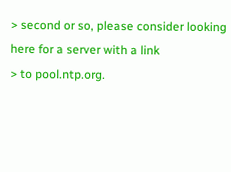> second or so, please consider looking here for a server with a link
> to pool.ntp.org.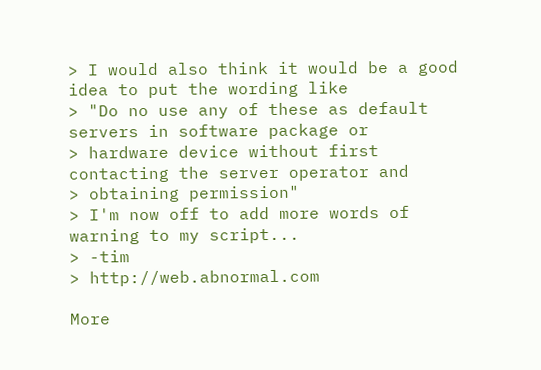> I would also think it would be a good idea to put the wording like
> "Do no use any of these as default servers in software package or
> hardware device without first contacting the server operator and
> obtaining permission"
> I'm now off to add more words of warning to my script...
> -tim
> http://web.abnormal.com

More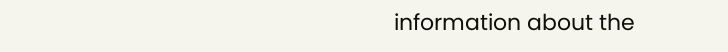information about the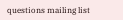questions mailing list